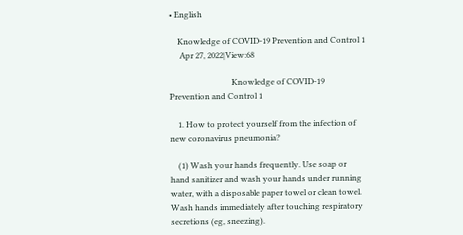• English

    Knowledge of COVID-19 Prevention and Control 1
     Apr 27, 2022|View:68

                               Knowledge of COVID-19 Prevention and Control 1

    1. How to protect yourself from the infection of new coronavirus pneumonia?

    (1) Wash your hands frequently. Use soap or hand sanitizer and wash your hands under running water, with a disposable paper towel or clean towel. Wash hands immediately after touching respiratory secretions (eg, sneezing).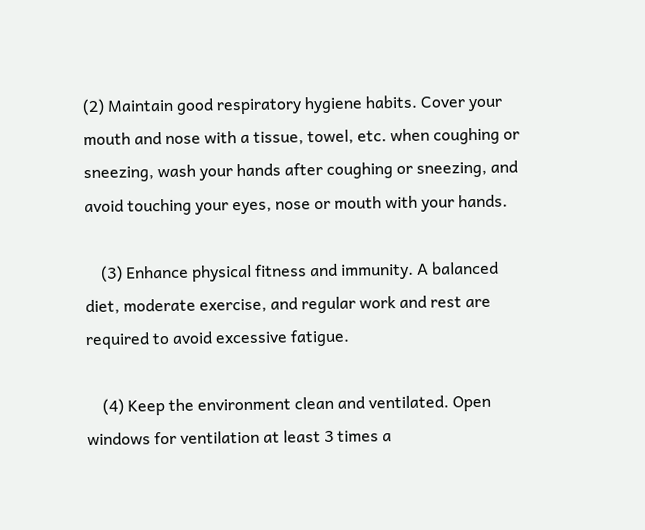(2) Maintain good respiratory hygiene habits. Cover your mouth and nose with a tissue, towel, etc. when coughing or sneezing, wash your hands after coughing or sneezing, and avoid touching your eyes, nose or mouth with your hands.

    (3) Enhance physical fitness and immunity. A balanced diet, moderate exercise, and regular work and rest are required to avoid excessive fatigue.

    (4) Keep the environment clean and ventilated. Open windows for ventilation at least 3 times a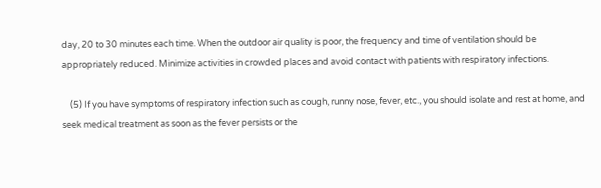day, 20 to 30 minutes each time. When the outdoor air quality is poor, the frequency and time of ventilation should be appropriately reduced. Minimize activities in crowded places and avoid contact with patients with respiratory infections.

    (5) If you have symptoms of respiratory infection such as cough, runny nose, fever, etc., you should isolate and rest at home, and seek medical treatment as soon as the fever persists or the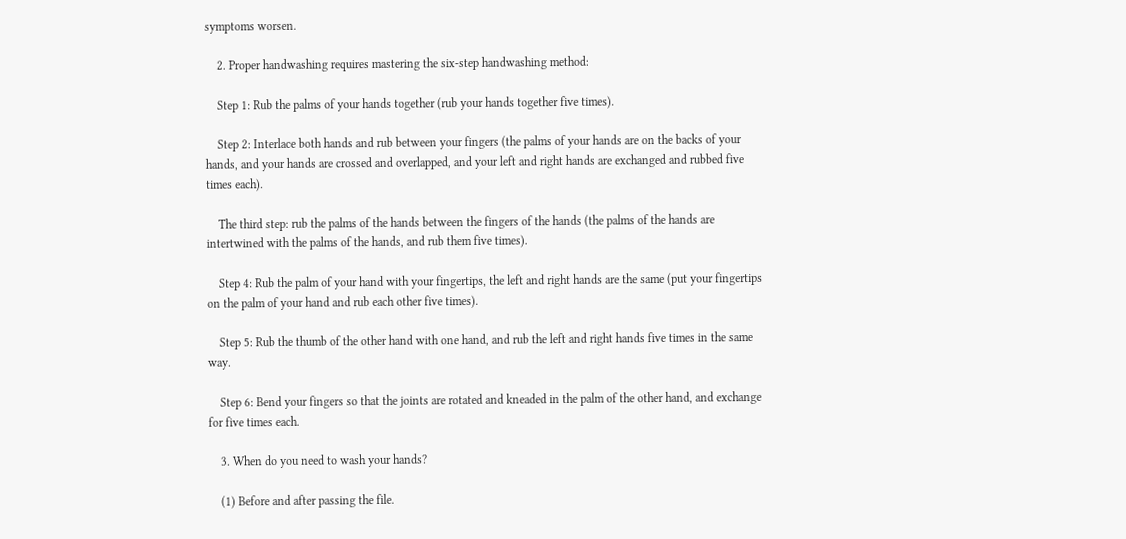symptoms worsen.

    2. Proper handwashing requires mastering the six-step handwashing method:

    Step 1: Rub the palms of your hands together (rub your hands together five times).

    Step 2: Interlace both hands and rub between your fingers (the palms of your hands are on the backs of your hands, and your hands are crossed and overlapped, and your left and right hands are exchanged and rubbed five times each).

    The third step: rub the palms of the hands between the fingers of the hands (the palms of the hands are intertwined with the palms of the hands, and rub them five times).

    Step 4: Rub the palm of your hand with your fingertips, the left and right hands are the same (put your fingertips on the palm of your hand and rub each other five times).

    Step 5: Rub the thumb of the other hand with one hand, and rub the left and right hands five times in the same way.

    Step 6: Bend your fingers so that the joints are rotated and kneaded in the palm of the other hand, and exchange for five times each.

    3. When do you need to wash your hands?

    (1) Before and after passing the file.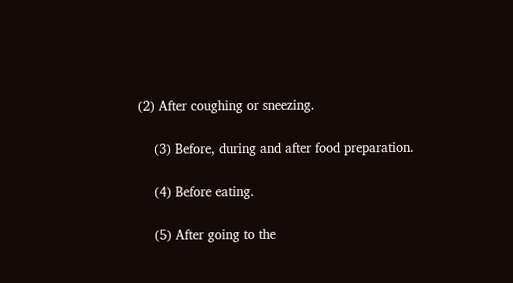(2) After coughing or sneezing.

    (3) Before, during and after food preparation.

    (4) Before eating.

    (5) After going to the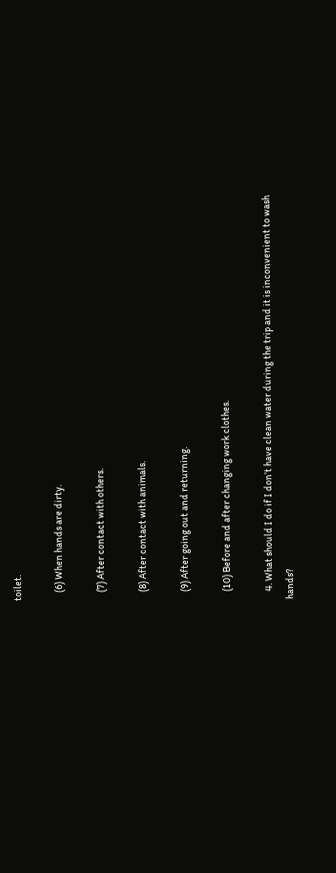toilet.

    (6) When hands are dirty.

    (7) After contact with others.

    (8) After contact with animals.

    (9) After going out and returning.

    (10) Before and after changing work clothes.

    4. What should I do if I don’t have clean water during the trip and it is inconvenient to wash hands?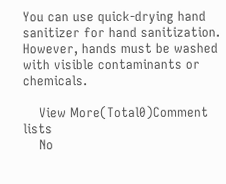You can use quick-drying hand sanitizer for hand sanitization. However, hands must be washed with visible contaminants or chemicals.

    View More(Total0)Comment lists
    No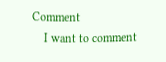Comment
    I want to comment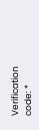Verification code: *